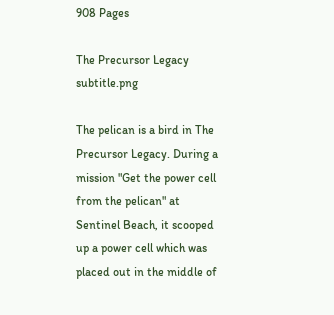908 Pages

The Precursor Legacy subtitle.png

The pelican is a bird in The Precursor Legacy. During a mission "Get the power cell from the pelican" at Sentinel Beach, it scooped up a power cell which was placed out in the middle of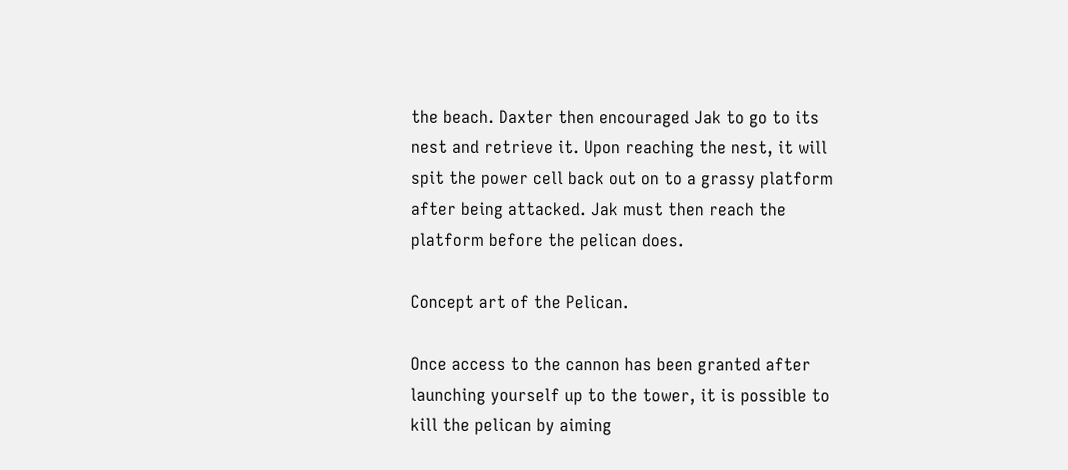the beach. Daxter then encouraged Jak to go to its nest and retrieve it. Upon reaching the nest, it will spit the power cell back out on to a grassy platform after being attacked. Jak must then reach the platform before the pelican does.

Concept art of the Pelican.

Once access to the cannon has been granted after launching yourself up to the tower, it is possible to kill the pelican by aiming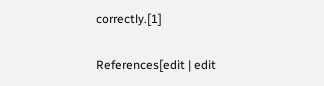correctly.[1]

References[edit | edit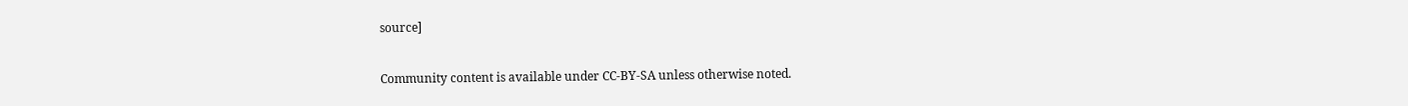source]

Community content is available under CC-BY-SA unless otherwise noted.